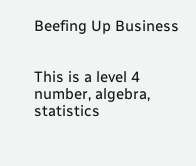Beefing Up Business


This is a level 4 number, algebra, statistics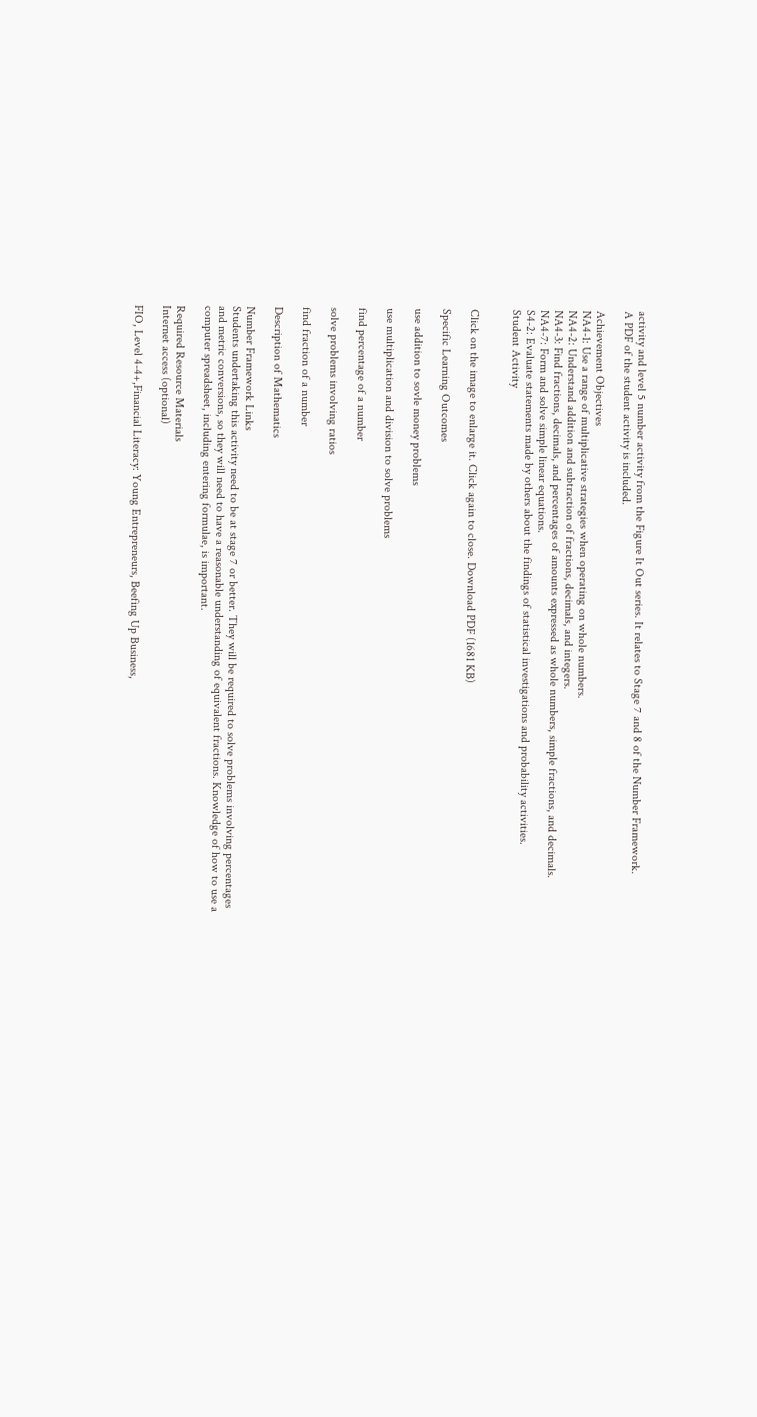activity and level 5 number activity from the Figure It Out series. It relates to Stage 7 and 8 of the Number Framework.
A PDF of the student activity is included.

Achievement Objectives
NA4-1: Use a range of multiplicative strategies when operating on whole numbers.
NA4-2: Understand addition and subtraction of fractions, decimals, and integers.
NA4-3: Find fractions, decimals, and percentages of amounts expressed as whole numbers, simple fractions, and decimals.
NA4-7: Form and solve simple linear equations.
S4-2: Evaluate statements made by others about the findings of statistical investigations and probability activities.
Student Activity


Click on the image to enlarge it. Click again to close. Download PDF (1681 KB)

Specific Learning Outcomes

use addition to sovle money problems

use multiplication and division to solve problems

find percentage of a number

solve problems involving ratios

find fraction of a number

Description of Mathematics

Number Framework Links
Students undertaking this activity need to be at stage 7 or better. They will be required to solve problems involving percentages and metric conversions, so they will need to have a reasonable understanding of equivalent fractions. Knowledge of how to use a computer spreadsheet, including entering formulae, is important.

Required Resource Materials
Internet access (optional)

FIO, Level 4-4+,Financial Literacy: Young Entrepreneurs, Beefing Up Business,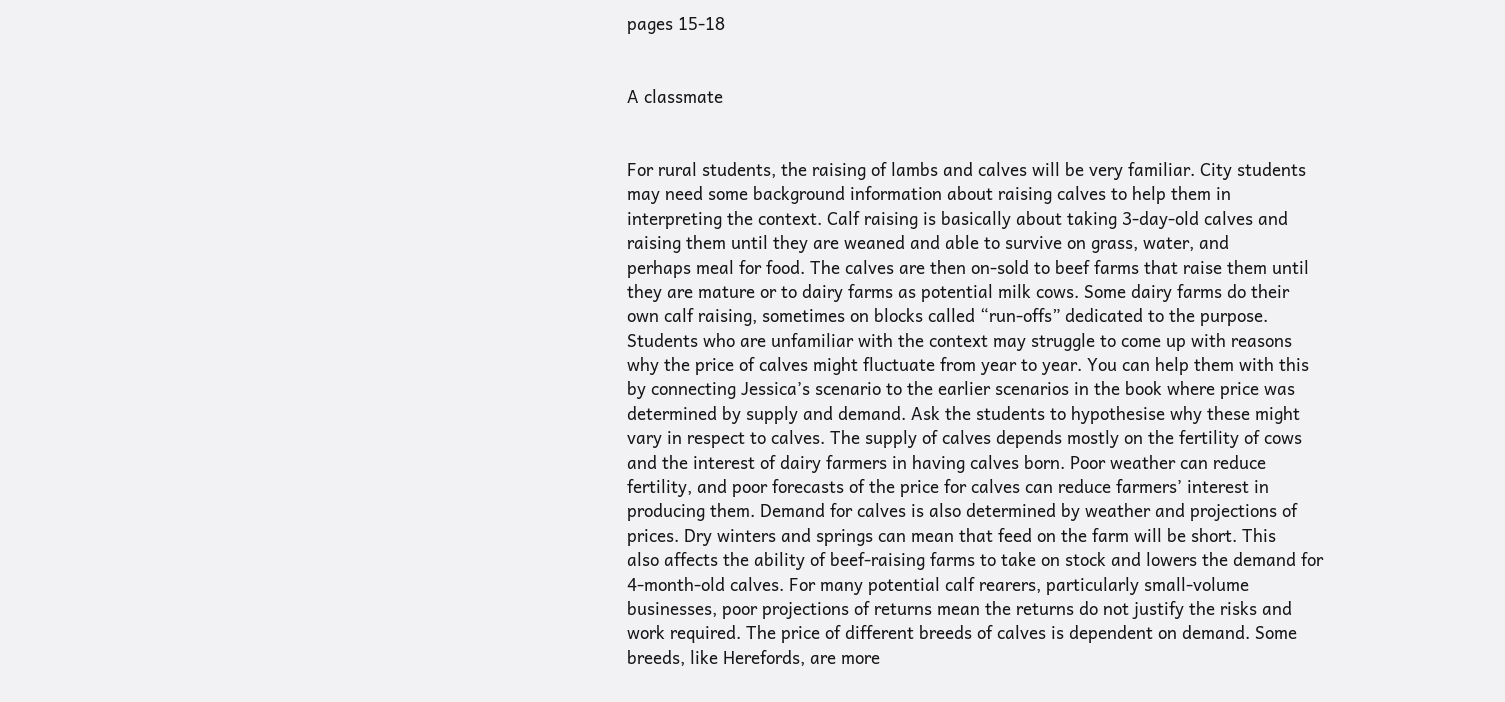pages 15-18


A classmate


For rural students, the raising of lambs and calves will be very familiar. City students may need some background information about raising calves to help them in interpreting the context. Calf raising is basically about taking 3-day-old calves and raising them until they are weaned and able to survive on grass, water, and
perhaps meal for food. The calves are then on-sold to beef farms that raise them until they are mature or to dairy farms as potential milk cows. Some dairy farms do their own calf raising, sometimes on blocks called “run-offs” dedicated to the purpose.
Students who are unfamiliar with the context may struggle to come up with reasons why the price of calves might fluctuate from year to year. You can help them with this by connecting Jessica’s scenario to the earlier scenarios in the book where price was determined by supply and demand. Ask the students to hypothesise why these might vary in respect to calves. The supply of calves depends mostly on the fertility of cows and the interest of dairy farmers in having calves born. Poor weather can reduce fertility, and poor forecasts of the price for calves can reduce farmers’ interest in producing them. Demand for calves is also determined by weather and projections of prices. Dry winters and springs can mean that feed on the farm will be short. This
also affects the ability of beef-raising farms to take on stock and lowers the demand for 4-month-old calves. For many potential calf rearers, particularly small-volume businesses, poor projections of returns mean the returns do not justify the risks and work required. The price of different breeds of calves is dependent on demand. Some breeds, like Herefords, are more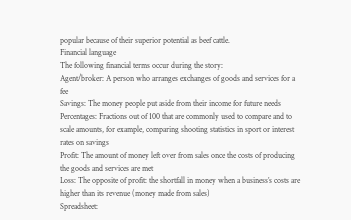popular because of their superior potential as beef cattle.
Financial language
The following financial terms occur during the story:
Agent/broker: A person who arranges exchanges of goods and services for a fee
Savings: The money people put aside from their income for future needs
Percentages: Fractions out of 100 that are commonly used to compare and to scale amounts, for example, comparing shooting statistics in sport or interest rates on savings
Profit: The amount of money left over from sales once the costs of producing the goods and services are met
Loss: The opposite of profit: the shortfall in money when a business’s costs are higher than its revenue (money made from sales)
Spreadsheet: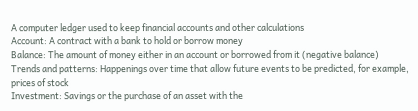A computer ledger used to keep financial accounts and other calculations
Account: A contract with a bank to hold or borrow money
Balance: The amount of money either in an account or borrowed from it (negative balance)
Trends and patterns: Happenings over time that allow future events to be predicted, for example, prices of stock
Investment: Savings or the purchase of an asset with the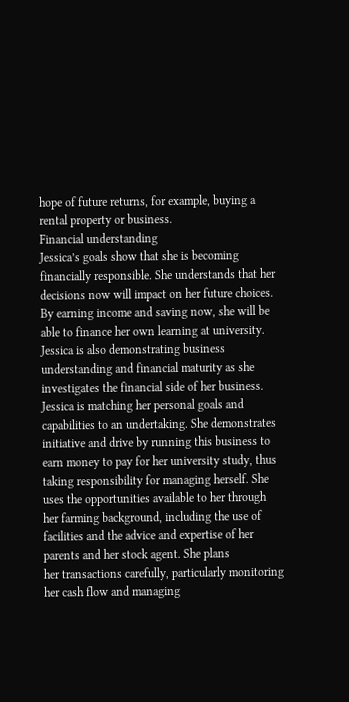hope of future returns, for example, buying a rental property or business.
Financial understanding
Jessica’s goals show that she is becoming financially responsible. She understands that her decisions now will impact on her future choices. By earning income and saving now, she will be able to finance her own learning at university. Jessica is also demonstrating business understanding and financial maturity as she investigates the financial side of her business.
Jessica is matching her personal goals and capabilities to an undertaking. She demonstrates initiative and drive by running this business to earn money to pay for her university study, thus taking responsibility for managing herself. She uses the opportunities available to her through her farming background, including the use of facilities and the advice and expertise of her parents and her stock agent. She plans
her transactions carefully, particularly monitoring her cash flow and managing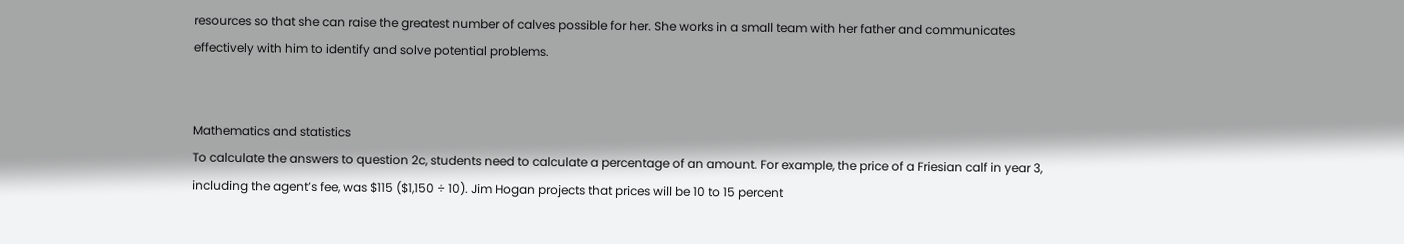resources so that she can raise the greatest number of calves possible for her. She works in a small team with her father and communicates effectively with him to identify and solve potential problems.


Mathematics and statistics
To calculate the answers to question 2c, students need to calculate a percentage of an amount. For example, the price of a Friesian calf in year 3, including the agent’s fee, was $115 ($1,150 ÷ 10). Jim Hogan projects that prices will be 10 to 15 percent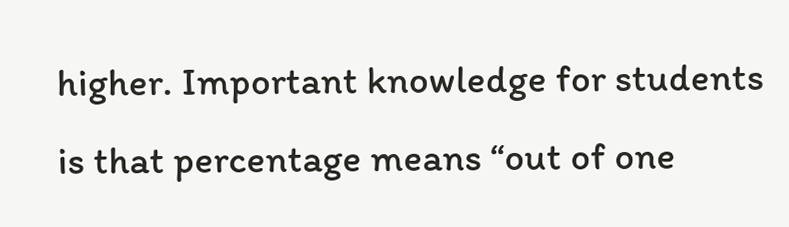higher. Important knowledge for students is that percentage means “out of one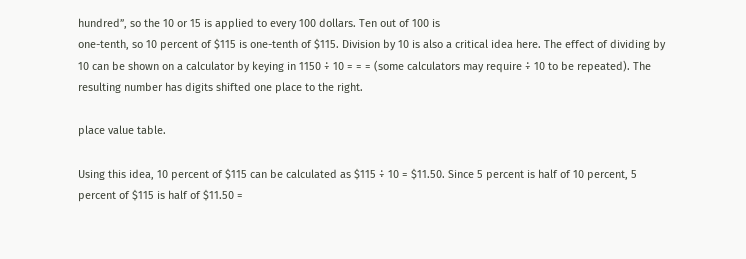hundred”, so the 10 or 15 is applied to every 100 dollars. Ten out of 100 is
one-tenth, so 10 percent of $115 is one-tenth of $115. Division by 10 is also a critical idea here. The effect of dividing by 10 can be shown on a calculator by keying in 1150 ÷ 10 = = = (some calculators may require ÷ 10 to be repeated). The resulting number has digits shifted one place to the right.

place value table.

Using this idea, 10 percent of $115 can be calculated as $115 ÷ 10 = $11.50. Since 5 percent is half of 10 percent, 5 percent of $115 is half of $11.50 =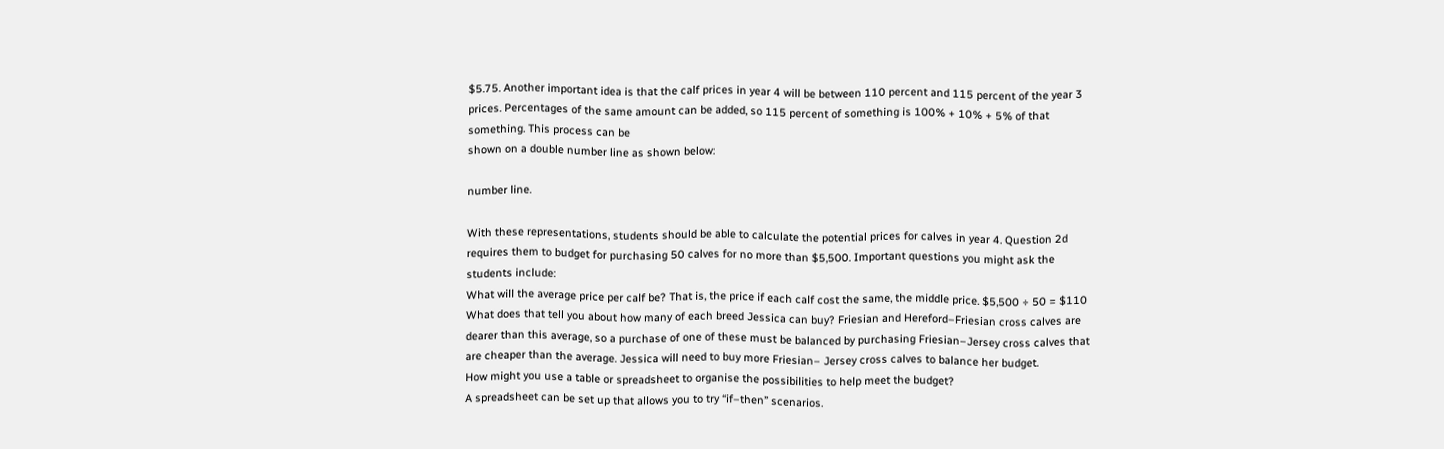$5.75. Another important idea is that the calf prices in year 4 will be between 110 percent and 115 percent of the year 3 prices. Percentages of the same amount can be added, so 115 percent of something is 100% + 10% + 5% of that something. This process can be
shown on a double number line as shown below:

number line.

With these representations, students should be able to calculate the potential prices for calves in year 4. Question 2d requires them to budget for purchasing 50 calves for no more than $5,500. Important questions you might ask the students include:
What will the average price per calf be? That is, the price if each calf cost the same, the middle price. $5,500 ÷ 50 = $110
What does that tell you about how many of each breed Jessica can buy? Friesian and Hereford–Friesian cross calves are dearer than this average, so a purchase of one of these must be balanced by purchasing Friesian–Jersey cross calves that are cheaper than the average. Jessica will need to buy more Friesian– Jersey cross calves to balance her budget.
How might you use a table or spreadsheet to organise the possibilities to help meet the budget?
A spreadsheet can be set up that allows you to try “if–then” scenarios.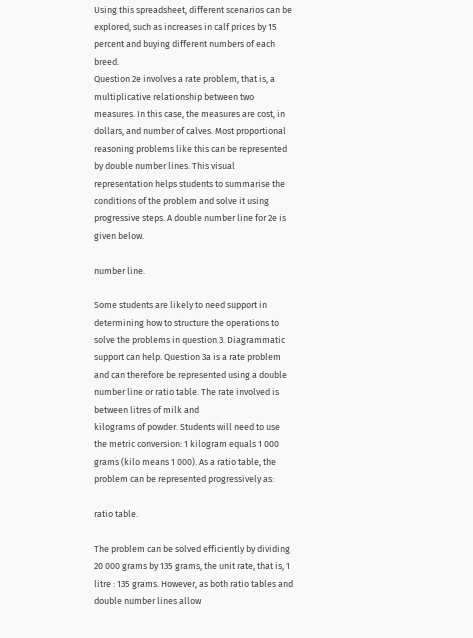Using this spreadsheet, different scenarios can be explored, such as increases in calf prices by 15 percent and buying different numbers of each breed.
Question 2e involves a rate problem, that is, a multiplicative relationship between two measures. In this case, the measures are cost, in dollars, and number of calves. Most proportional reasoning problems like this can be represented by double number lines. This visual representation helps students to summarise the conditions of the problem and solve it using progressive steps. A double number line for 2e is given below.

number line.

Some students are likely to need support in determining how to structure the operations to solve the problems in question 3. Diagrammatic support can help. Question 3a is a rate problem and can therefore be represented using a double number line or ratio table. The rate involved is between litres of milk and
kilograms of powder. Students will need to use the metric conversion: 1 kilogram equals 1 000 grams (kilo means 1 000). As a ratio table, the problem can be represented progressively as:

ratio table.

The problem can be solved efficiently by dividing 20 000 grams by 135 grams, the unit rate, that is, 1 litre : 135 grams. However, as both ratio tables and double number lines allow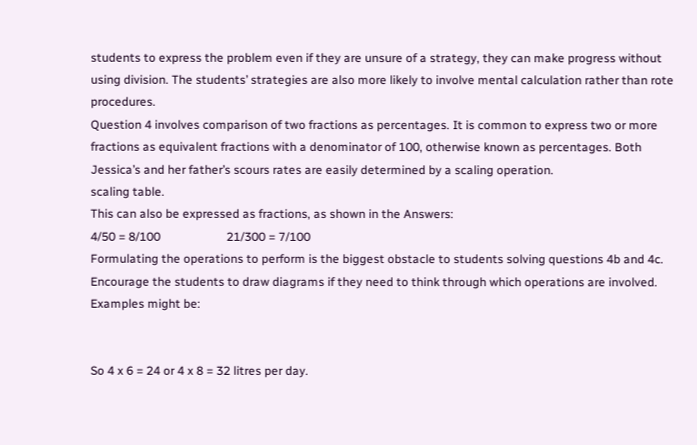students to express the problem even if they are unsure of a strategy, they can make progress without using division. The students’ strategies are also more likely to involve mental calculation rather than rote procedures.
Question 4 involves comparison of two fractions as percentages. It is common to express two or more fractions as equivalent fractions with a denominator of 100, otherwise known as percentages. Both Jessica’s and her father’s scours rates are easily determined by a scaling operation.
scaling table.
This can also be expressed as fractions, as shown in the Answers:
4/50 = 8/100                      21/300 = 7/100
Formulating the operations to perform is the biggest obstacle to students solving questions 4b and 4c. Encourage the students to draw diagrams if they need to think through which operations are involved. Examples might be:


So 4 x 6 = 24 or 4 x 8 = 32 litres per day.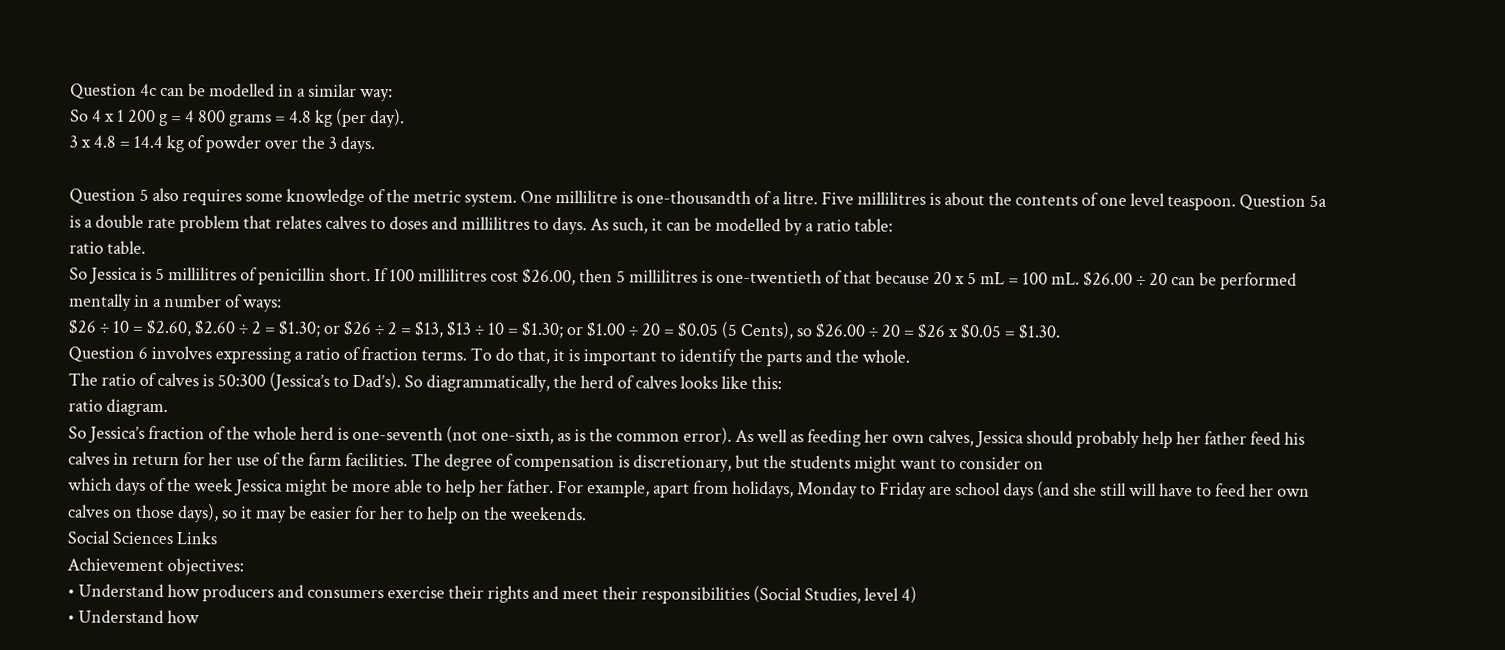Question 4c can be modelled in a similar way:
So 4 x 1 200 g = 4 800 grams = 4.8 kg (per day).
3 x 4.8 = 14.4 kg of powder over the 3 days.

Question 5 also requires some knowledge of the metric system. One millilitre is one-thousandth of a litre. Five millilitres is about the contents of one level teaspoon. Question 5a is a double rate problem that relates calves to doses and millilitres to days. As such, it can be modelled by a ratio table:
ratio table.
So Jessica is 5 millilitres of penicillin short. If 100 millilitres cost $26.00, then 5 millilitres is one-twentieth of that because 20 x 5 mL = 100 mL. $26.00 ÷ 20 can be performed mentally in a number of ways:
$26 ÷ 10 = $2.60, $2.60 ÷ 2 = $1.30; or $26 ÷ 2 = $13, $13 ÷ 10 = $1.30; or $1.00 ÷ 20 = $0.05 (5 Cents), so $26.00 ÷ 20 = $26 x $0.05 = $1.30.
Question 6 involves expressing a ratio of fraction terms. To do that, it is important to identify the parts and the whole.
The ratio of calves is 50:300 (Jessica’s to Dad’s). So diagrammatically, the herd of calves looks like this:
ratio diagram.
So Jessica’s fraction of the whole herd is one-seventh (not one-sixth, as is the common error). As well as feeding her own calves, Jessica should probably help her father feed his calves in return for her use of the farm facilities. The degree of compensation is discretionary, but the students might want to consider on
which days of the week Jessica might be more able to help her father. For example, apart from holidays, Monday to Friday are school days (and she still will have to feed her own calves on those days), so it may be easier for her to help on the weekends.
Social Sciences Links
Achievement objectives:
• Understand how producers and consumers exercise their rights and meet their responsibilities (Social Studies, level 4)
• Understand how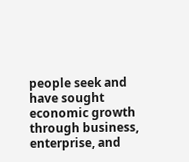people seek and have sought economic growth through business, enterprise, and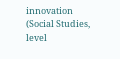innovation (Social Studies, level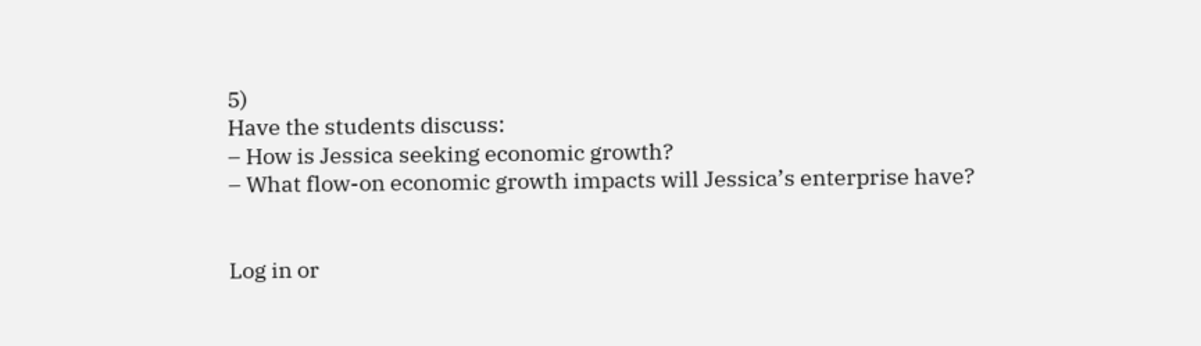5)
Have the students discuss:
– How is Jessica seeking economic growth?
– What flow-on economic growth impacts will Jessica’s enterprise have?


Log in or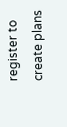register to create plans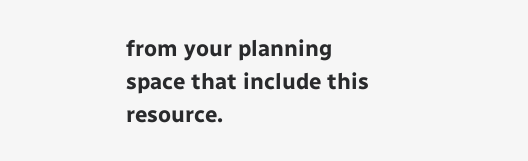from your planning space that include this resource.